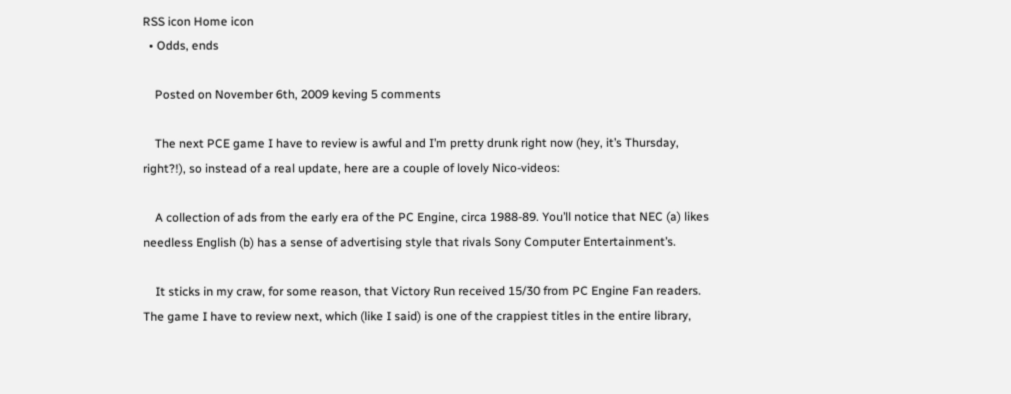RSS icon Home icon
  • Odds, ends

    Posted on November 6th, 2009 keving 5 comments

    The next PCE game I have to review is awful and I’m pretty drunk right now (hey, it’s Thursday, right?!), so instead of a real update, here are a couple of lovely Nico-videos:

    A collection of ads from the early era of the PC Engine, circa 1988-89. You’ll notice that NEC (a) likes needless English (b) has a sense of advertising style that rivals Sony Computer Entertainment’s.

    It sticks in my craw, for some reason, that Victory Run received 15/30 from PC Engine Fan readers. The game I have to review next, which (like I said) is one of the crappiest titles in the entire library,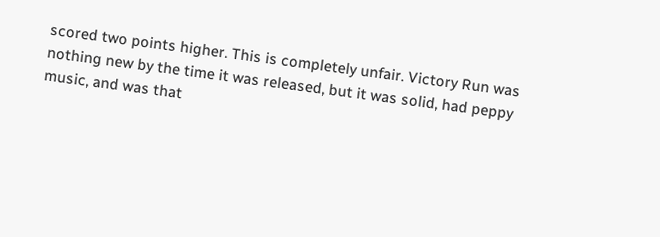scored two points higher. This is completely unfair. Victory Run was nothing new by the time it was released, but it was solid, had peppy music, and was that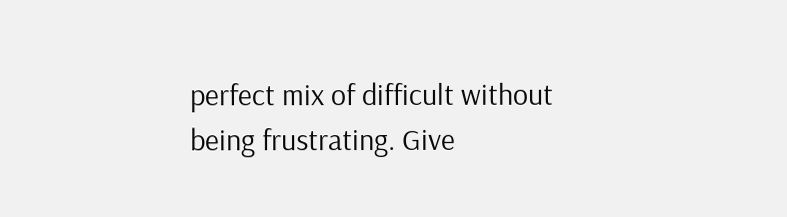perfect mix of difficult without being frustrating. Give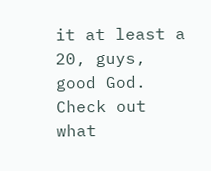it at least a 20, guys, good God. Check out what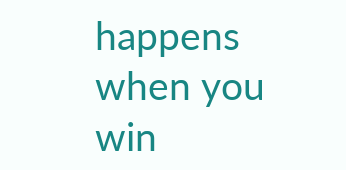happens when you win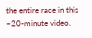the entire race in this ~20-minute video.